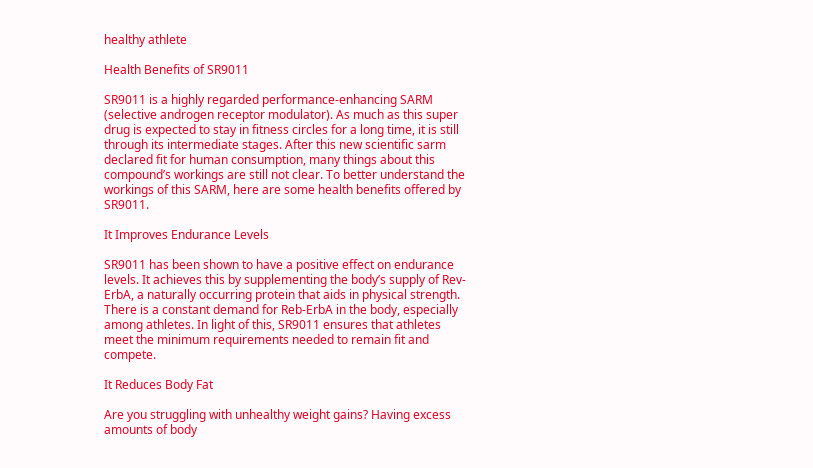healthy athlete

Health Benefits of SR9011

SR9011 is a highly regarded performance-enhancing SARM (selective androgen receptor modulator). As much as this super drug is expected to stay in fitness circles for a long time, it is still through its intermediate stages. After this new scientific sarm declared fit for human consumption, many things about this compound’s workings are still not clear. To better understand the workings of this SARM, here are some health benefits offered by SR9011.

It Improves Endurance Levels

SR9011 has been shown to have a positive effect on endurance levels. It achieves this by supplementing the body’s supply of Rev-ErbA, a naturally occurring protein that aids in physical strength. There is a constant demand for Reb-ErbA in the body, especially among athletes. In light of this, SR9011 ensures that athletes meet the minimum requirements needed to remain fit and compete.

It Reduces Body Fat

Are you struggling with unhealthy weight gains? Having excess amounts of body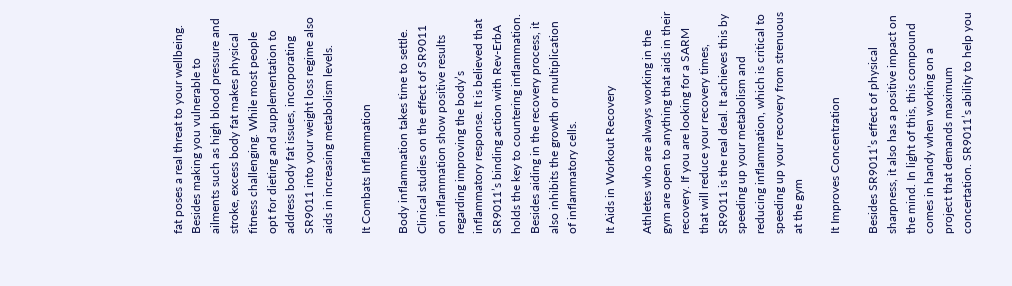fat poses a real threat to your wellbeing. Besides making you vulnerable to ailments such as high blood pressure and stroke, excess body fat makes physical fitness challenging. While most people opt for dieting and supplementation to address body fat issues, incorporating SR9011 into your weight loss regime also aids in increasing metabolism levels.

It Combats Inflammation

Body inflammation takes time to settle. Clinical studies on the effect of SR9011 on inflammation show positive results regarding improving the body’s inflammatory response. It is believed that SR9011’s binding action with Rev-ErbA holds the key to countering inflammation. Besides aiding in the recovery process, it also inhibits the growth or multiplication of inflammatory cells.

It Aids in Workout Recovery

Athletes who are always working in the gym are open to anything that aids in their recovery. If you are looking for a SARM that will reduce your recovery times, SR9011 is the real deal. It achieves this by speeding up your metabolism and reducing inflammation, which is critical to speeding up your recovery from strenuous at the gym

It Improves Concentration

Besides SR9011’s effect of physical sharpness, it also has a positive impact on the mind. In light of this, this compound comes in handy when working on a project that demands maximum concertation. SR9011’s ability to help you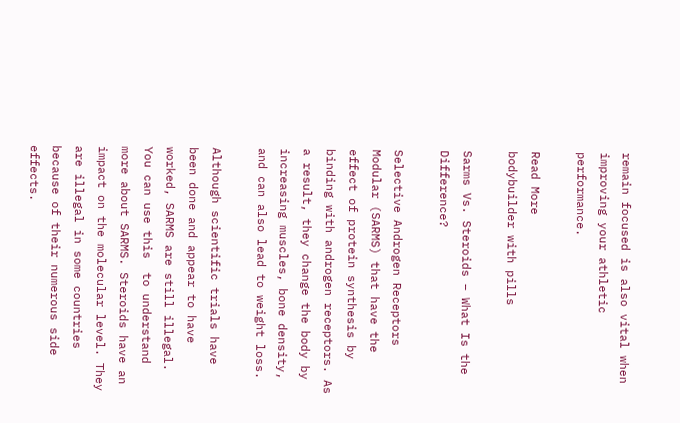remain focused is also vital when improving your athletic performance.

Read More
bodybuilder with pills

Sarms Vs. Steroids – What Is the Difference?

Selective Androgen Receptors Modular (SARMS) that have the effect of protein synthesis by binding with androgen receptors. As a result, they change the body by increasing muscles, bone density, and can also lead to weight loss.

Although scientific trials have been done and appear to have worked, SARMS are still illegal. You can use this  to understand more about SARMS. Steroids have an impact on the molecular level. They are illegal in some countries because of their numerous side effects.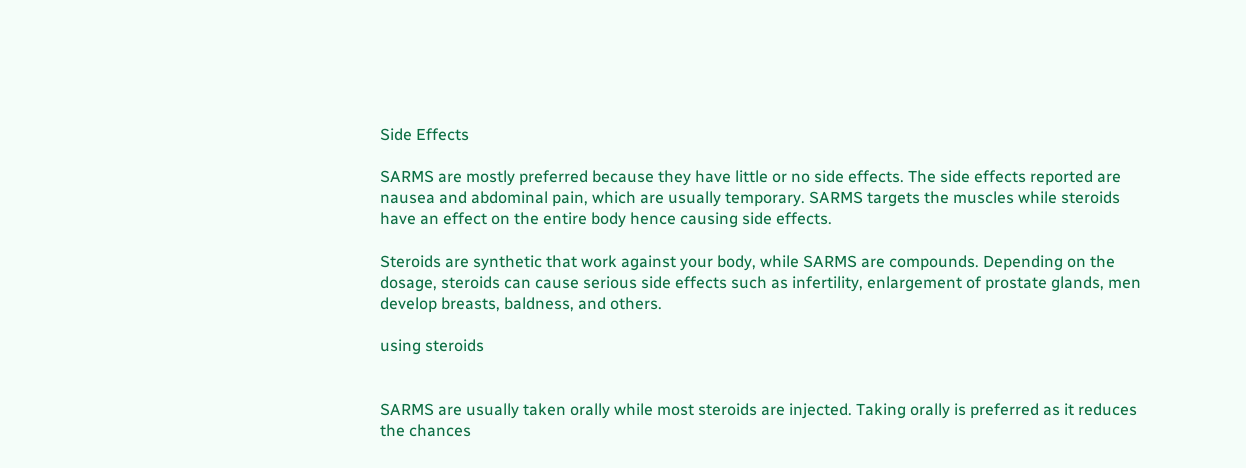Side Effects

SARMS are mostly preferred because they have little or no side effects. The side effects reported are nausea and abdominal pain, which are usually temporary. SARMS targets the muscles while steroids have an effect on the entire body hence causing side effects.

Steroids are synthetic that work against your body, while SARMS are compounds. Depending on the dosage, steroids can cause serious side effects such as infertility, enlargement of prostate glands, men develop breasts, baldness, and others.

using steroids


SARMS are usually taken orally while most steroids are injected. Taking orally is preferred as it reduces the chances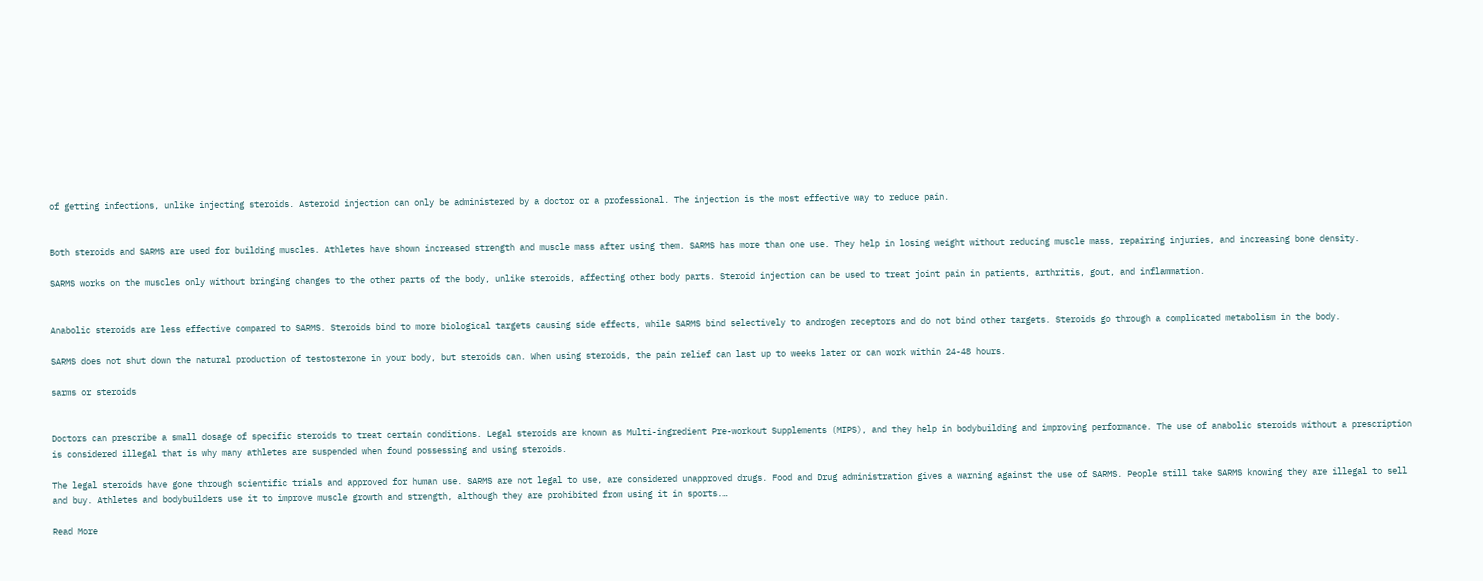of getting infections, unlike injecting steroids. Asteroid injection can only be administered by a doctor or a professional. The injection is the most effective way to reduce pain.


Both steroids and SARMS are used for building muscles. Athletes have shown increased strength and muscle mass after using them. SARMS has more than one use. They help in losing weight without reducing muscle mass, repairing injuries, and increasing bone density.

SARMS works on the muscles only without bringing changes to the other parts of the body, unlike steroids, affecting other body parts. Steroid injection can be used to treat joint pain in patients, arthritis, gout, and inflammation.


Anabolic steroids are less effective compared to SARMS. Steroids bind to more biological targets causing side effects, while SARMS bind selectively to androgen receptors and do not bind other targets. Steroids go through a complicated metabolism in the body.

SARMS does not shut down the natural production of testosterone in your body, but steroids can. When using steroids, the pain relief can last up to weeks later or can work within 24-48 hours.

sarms or steroids


Doctors can prescribe a small dosage of specific steroids to treat certain conditions. Legal steroids are known as Multi-ingredient Pre-workout Supplements (MIPS), and they help in bodybuilding and improving performance. The use of anabolic steroids without a prescription is considered illegal that is why many athletes are suspended when found possessing and using steroids.

The legal steroids have gone through scientific trials and approved for human use. SARMS are not legal to use, are considered unapproved drugs. Food and Drug administration gives a warning against the use of SARMS. People still take SARMS knowing they are illegal to sell and buy. Athletes and bodybuilders use it to improve muscle growth and strength, although they are prohibited from using it in sports.…

Read More